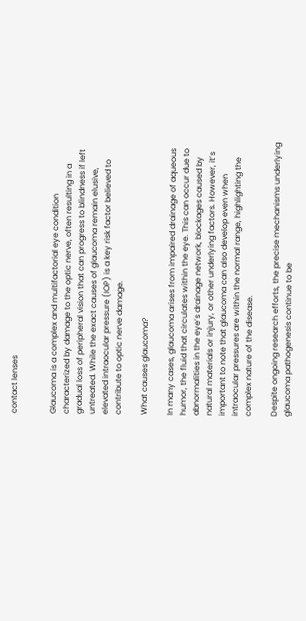contact lenses


Glaucoma is a complex and multifactorial eye condition characterized by damage to the optic nerve, often resulting in a gradual loss of peripheral vision that can progress to blindness if left untreated. While the exact causes of glaucoma remain elusive, elevated intraocular pressure (IOP) is a key risk factor believed to contribute to optic nerve damage.

What causes glaucoma?

In many cases, glaucoma arises from impaired drainage of aqueous humor, the fluid that circulates within the eye. This can occur due to abnormalities in the eye’s drainage network, blockages caused by natural materials or injury, or other underlying factors. However, it’s important to note that glaucoma can also develop even when intraocular pressures are within the normal range, highlighting the complex nature of the disease.

Despite ongoing research efforts, the precise mechanisms underlying glaucoma pathogenesis continue to be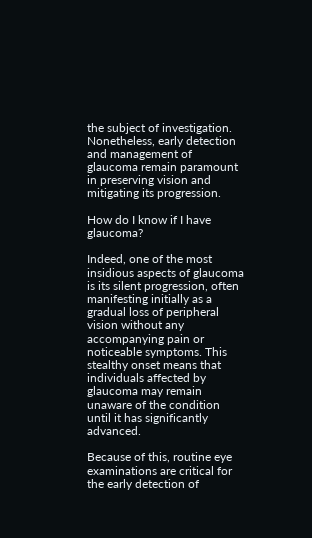the subject of investigation. Nonetheless, early detection and management of glaucoma remain paramount in preserving vision and mitigating its progression.

How do I know if I have glaucoma?

Indeed, one of the most insidious aspects of glaucoma is its silent progression, often manifesting initially as a gradual loss of peripheral vision without any accompanying pain or noticeable symptoms. This stealthy onset means that individuals affected by glaucoma may remain unaware of the condition until it has significantly advanced.

Because of this, routine eye examinations are critical for the early detection of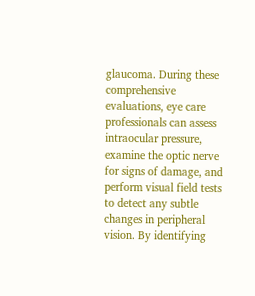glaucoma. During these comprehensive evaluations, eye care professionals can assess intraocular pressure, examine the optic nerve for signs of damage, and perform visual field tests to detect any subtle changes in peripheral vision. By identifying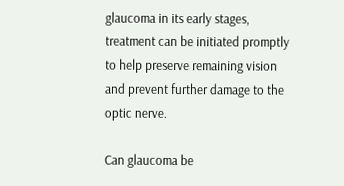glaucoma in its early stages, treatment can be initiated promptly to help preserve remaining vision and prevent further damage to the optic nerve.

Can glaucoma be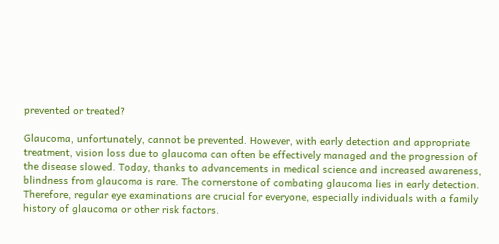prevented or treated?

Glaucoma, unfortunately, cannot be prevented. However, with early detection and appropriate treatment, vision loss due to glaucoma can often be effectively managed and the progression of the disease slowed. Today, thanks to advancements in medical science and increased awareness, blindness from glaucoma is rare. The cornerstone of combating glaucoma lies in early detection. Therefore, regular eye examinations are crucial for everyone, especially individuals with a family history of glaucoma or other risk factors.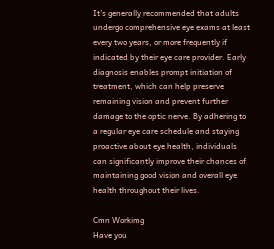It's generally recommended that adults undergo comprehensive eye exams at least every two years, or more frequently if indicated by their eye care provider. Early diagnosis enables prompt initiation of treatment, which can help preserve remaining vision and prevent further damage to the optic nerve. By adhering to a regular eye care schedule and staying proactive about eye health, individuals can significantly improve their chances of maintaining good vision and overall eye health throughout their lives.

Cmn Workimg
Have you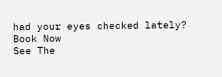had your eyes checked lately?
Book Now
See The